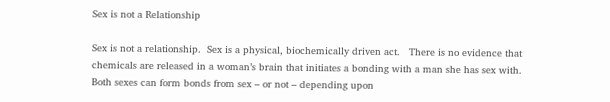Sex is not a Relationship

Sex is not a relationship.  Sex is a physical, biochemically driven act.   There is no evidence that chemicals are released in a woman’s brain that initiates a bonding with a man she has sex with.  Both sexes can form bonds from sex – or not – depending upon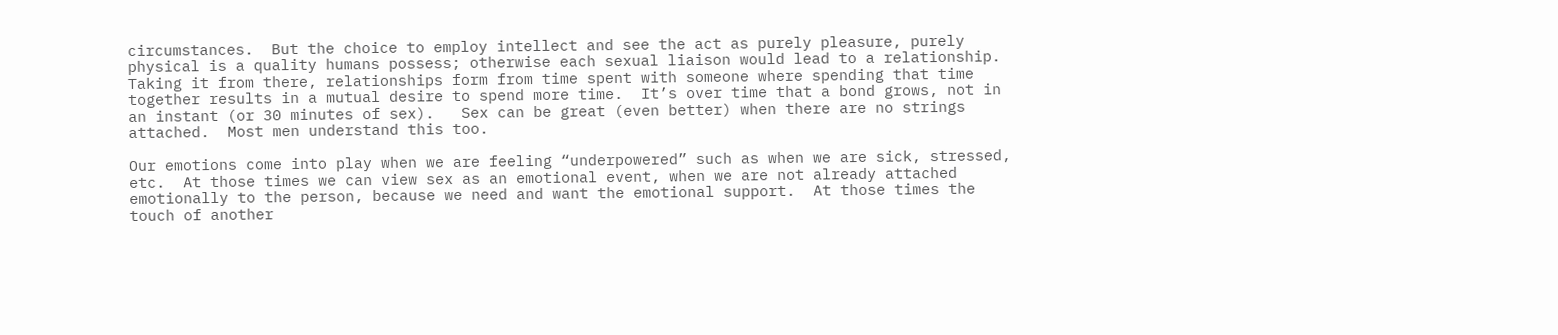circumstances.  But the choice to employ intellect and see the act as purely pleasure, purely physical is a quality humans possess; otherwise each sexual liaison would lead to a relationship.   Taking it from there, relationships form from time spent with someone where spending that time together results in a mutual desire to spend more time.  It’s over time that a bond grows, not in an instant (or 30 minutes of sex).   Sex can be great (even better) when there are no strings attached.  Most men understand this too.

Our emotions come into play when we are feeling “underpowered” such as when we are sick, stressed, etc.  At those times we can view sex as an emotional event, when we are not already attached emotionally to the person, because we need and want the emotional support.  At those times the touch of another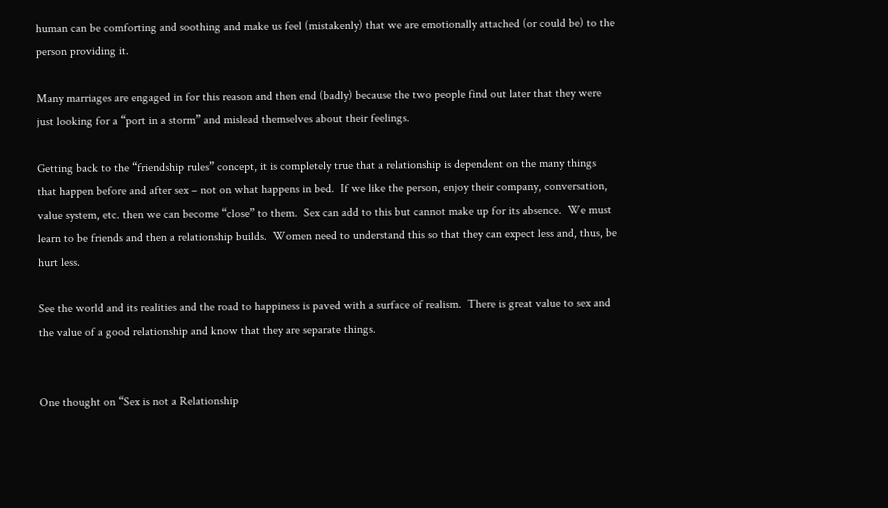human can be comforting and soothing and make us feel (mistakenly) that we are emotionally attached (or could be) to the person providing it.

Many marriages are engaged in for this reason and then end (badly) because the two people find out later that they were just looking for a “port in a storm” and mislead themselves about their feelings.

Getting back to the “friendship rules” concept, it is completely true that a relationship is dependent on the many things that happen before and after sex – not on what happens in bed.  If we like the person, enjoy their company, conversation, value system, etc. then we can become “close” to them.  Sex can add to this but cannot make up for its absence.  We must learn to be friends and then a relationship builds.  Women need to understand this so that they can expect less and, thus, be hurt less.

See the world and its realities and the road to happiness is paved with a surface of realism.  There is great value to sex and the value of a good relationship and know that they are separate things.


One thought on “Sex is not a Relationship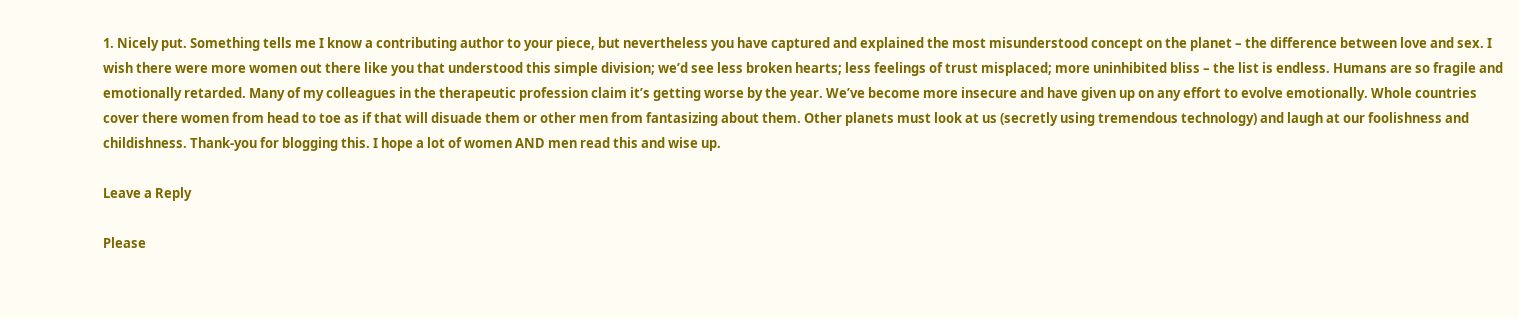1. Nicely put. Something tells me I know a contributing author to your piece, but nevertheless you have captured and explained the most misunderstood concept on the planet – the difference between love and sex. I wish there were more women out there like you that understood this simple division; we’d see less broken hearts; less feelings of trust misplaced; more uninhibited bliss – the list is endless. Humans are so fragile and emotionally retarded. Many of my colleagues in the therapeutic profession claim it’s getting worse by the year. We’ve become more insecure and have given up on any effort to evolve emotionally. Whole countries cover there women from head to toe as if that will disuade them or other men from fantasizing about them. Other planets must look at us (secretly using tremendous technology) and laugh at our foolishness and childishness. Thank-you for blogging this. I hope a lot of women AND men read this and wise up.

Leave a Reply

Please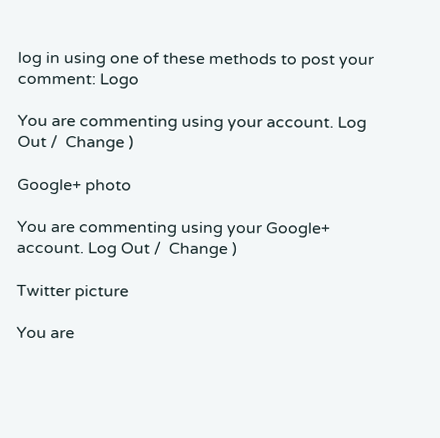log in using one of these methods to post your comment: Logo

You are commenting using your account. Log Out /  Change )

Google+ photo

You are commenting using your Google+ account. Log Out /  Change )

Twitter picture

You are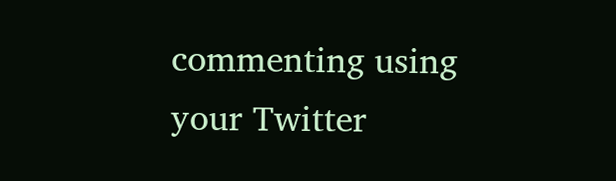commenting using your Twitter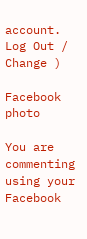account. Log Out /  Change )

Facebook photo

You are commenting using your Facebook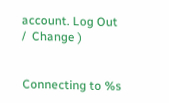account. Log Out /  Change )


Connecting to %s